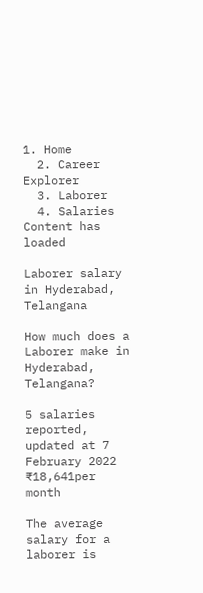1. Home
  2. Career Explorer
  3. Laborer
  4. Salaries
Content has loaded

Laborer salary in Hyderabad, Telangana

How much does a Laborer make in Hyderabad, Telangana?

5 salaries reported, updated at 7 February 2022
₹18,641per month

The average salary for a laborer is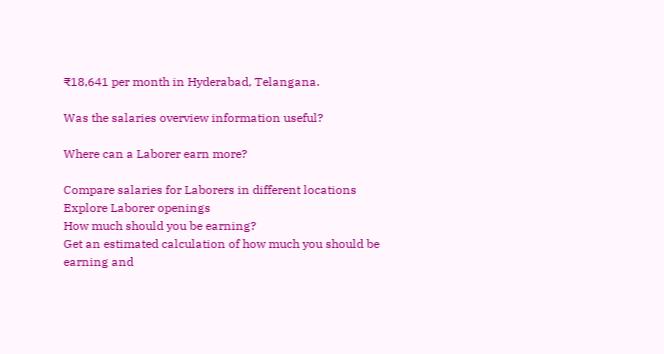₹18,641 per month in Hyderabad, Telangana.

Was the salaries overview information useful?

Where can a Laborer earn more?

Compare salaries for Laborers in different locations
Explore Laborer openings
How much should you be earning?
Get an estimated calculation of how much you should be earning and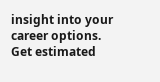insight into your career options.
Get estimated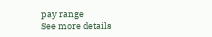pay range
See more details